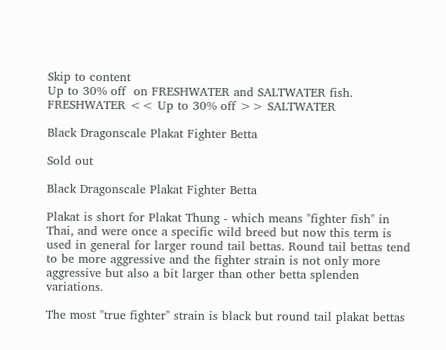Skip to content
Up to 30% off  on FRESHWATER and SALTWATER fish.
FRESHWATER << Up to 30% off >> SALTWATER

Black Dragonscale Plakat Fighter Betta

Sold out

Black Dragonscale Plakat Fighter Betta

Plakat is short for Plakat Thung - which means "fighter fish" in Thai, and were once a specific wild breed but now this term is used in general for larger round tail bettas. Round tail bettas tend to be more aggressive and the fighter strain is not only more aggressive but also a bit larger than other betta splenden variations.

The most "true fighter" strain is black but round tail plakat bettas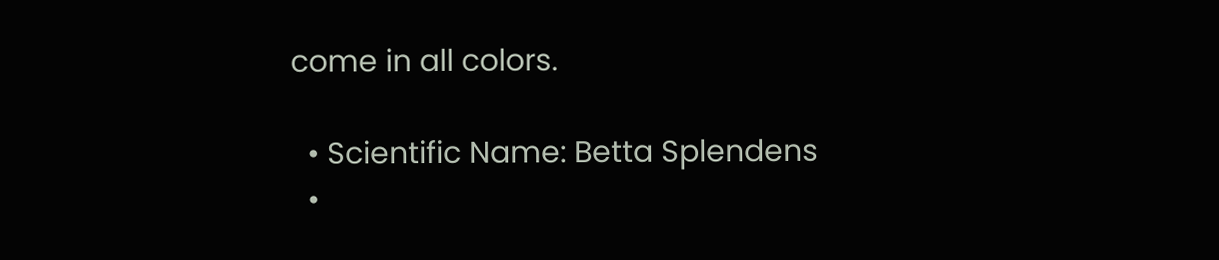come in all colors.

  • Scientific Name: Betta Splendens
  •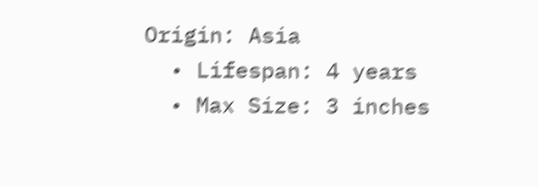Origin: Asia
  • Lifespan: 4 years
  • Max Size: 3 inches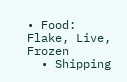• Food: Flake, Live, Frozen
  • Shipping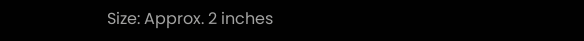Size: Approx. 2 inches